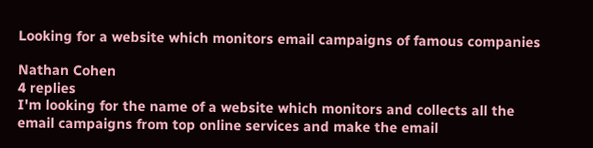Looking for a website which monitors email campaigns of famous companies

Nathan Cohen
4 replies
I'm looking for the name of a website which monitors and collects all the email campaigns from top online services and make the email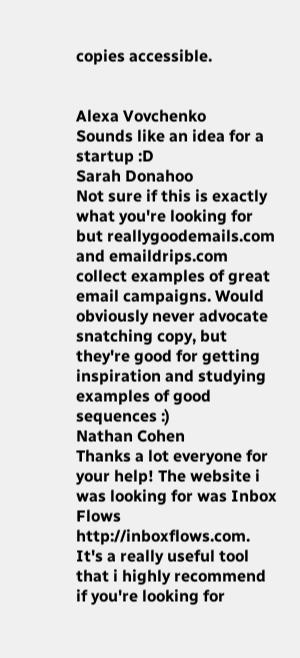copies accessible.


Alexa Vovchenko
Sounds like an idea for a startup :D
Sarah Donahoo
Not sure if this is exactly what you're looking for but reallygoodemails.com and emaildrips.com collect examples of great email campaigns. Would obviously never advocate snatching copy, but they're good for getting inspiration and studying examples of good sequences :)
Nathan Cohen
Thanks a lot everyone for your help! The website i was looking for was Inbox Flows http://inboxflows.com. It's a really useful tool that i highly recommend if you're looking for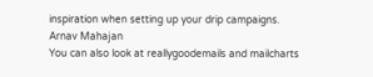inspiration when setting up your drip campaigns.
Arnav Mahajan
You can also look at reallygoodemails and mailcharts